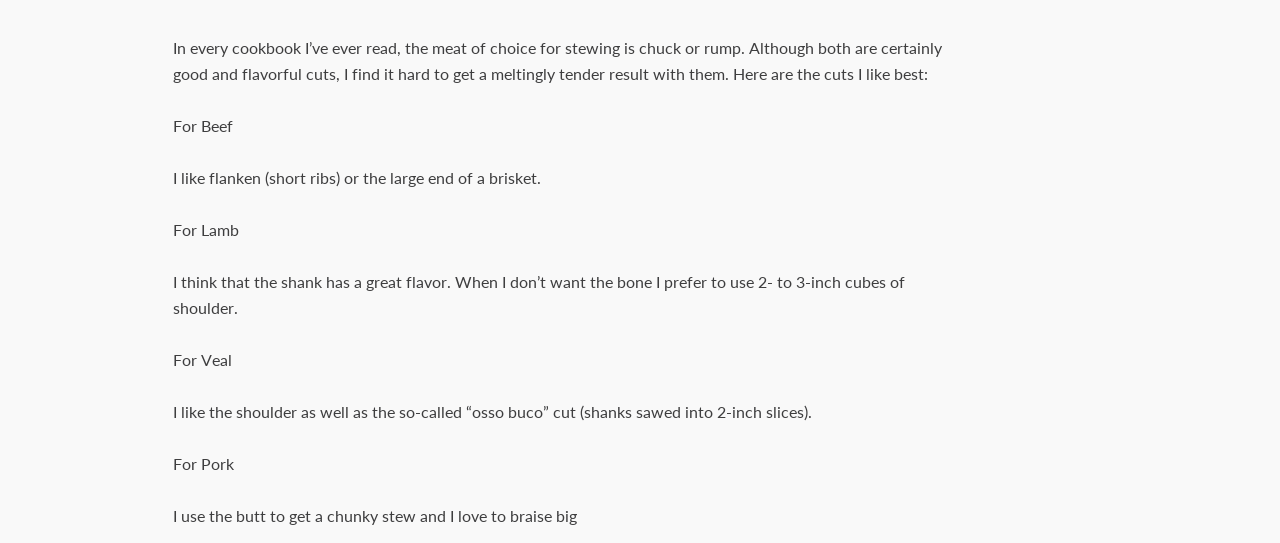In every cookbook I’ve ever read, the meat of choice for stewing is chuck or rump. Although both are certainly good and flavorful cuts, I find it hard to get a meltingly tender result with them. Here are the cuts I like best:

For Beef

I like flanken (short ribs) or the large end of a brisket.

For Lamb

I think that the shank has a great flavor. When I don’t want the bone I prefer to use 2- to 3-inch cubes of shoulder.

For Veal

I like the shoulder as well as the so-called “osso buco” cut (shanks sawed into 2-inch slices).

For Pork

I use the butt to get a chunky stew and I love to braise big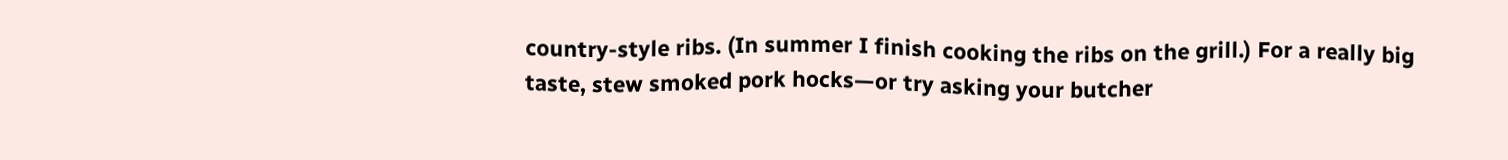country-style ribs. (In summer I finish cooking the ribs on the grill.) For a really big taste, stew smoked pork hocks—or try asking your butcher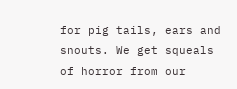for pig tails, ears and snouts. We get squeals of horror from our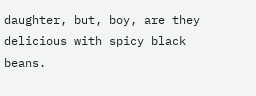daughter, but, boy, are they delicious with spicy black beans.